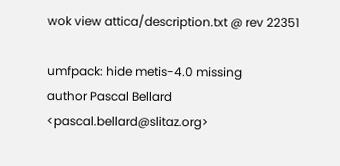wok view attica/description.txt @ rev 22351

umfpack: hide metis-4.0 missing
author Pascal Bellard <pascal.bellard@slitaz.org>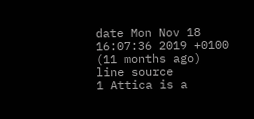date Mon Nov 18 16:07:36 2019 +0100 (11 months ago)
line source
1 Attica is a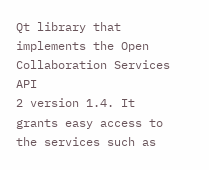Qt library that implements the Open Collaboration Services API
2 version 1.4. It grants easy access to the services such as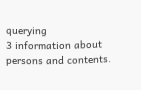querying
3 information about persons and contents.